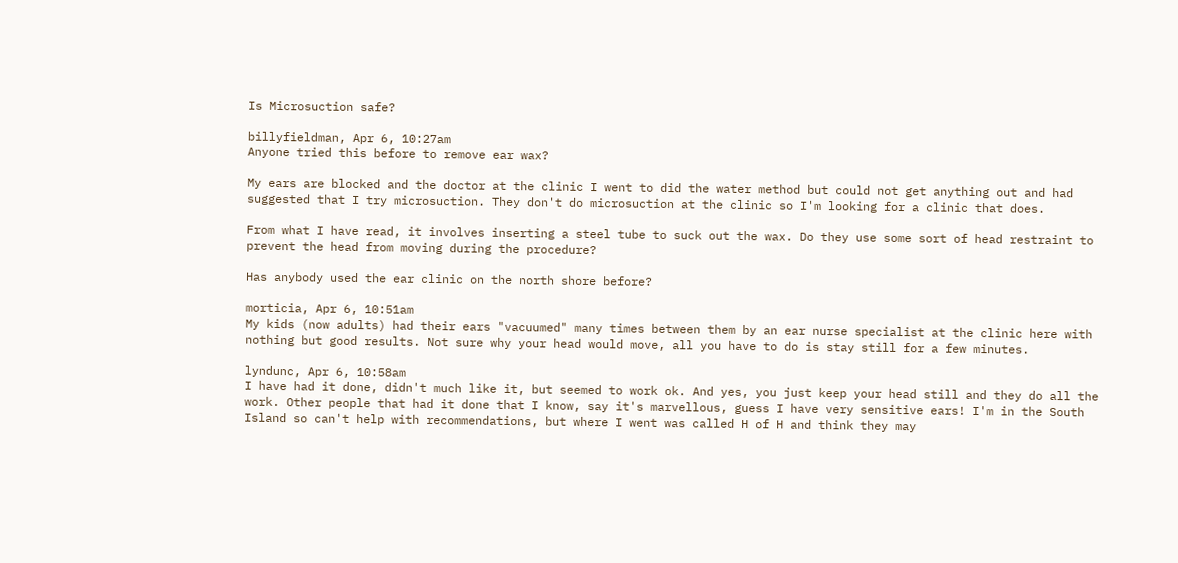Is Microsuction safe?

billyfieldman, Apr 6, 10:27am
Anyone tried this before to remove ear wax?

My ears are blocked and the doctor at the clinic I went to did the water method but could not get anything out and had suggested that I try microsuction. They don't do microsuction at the clinic so I'm looking for a clinic that does.

From what I have read, it involves inserting a steel tube to suck out the wax. Do they use some sort of head restraint to prevent the head from moving during the procedure?

Has anybody used the ear clinic on the north shore before?

morticia, Apr 6, 10:51am
My kids (now adults) had their ears "vacuumed" many times between them by an ear nurse specialist at the clinic here with nothing but good results. Not sure why your head would move, all you have to do is stay still for a few minutes.

lyndunc, Apr 6, 10:58am
I have had it done, didn't much like it, but seemed to work ok. And yes, you just keep your head still and they do all the work. Other people that had it done that I know, say it's marvellous, guess I have very sensitive ears! I'm in the South Island so can't help with recommendations, but where I went was called H of H and think they may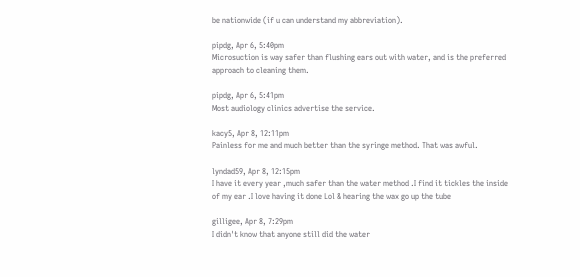be nationwide (if u can understand my abbreviation).

pipdg, Apr 6, 5:40pm
Microsuction is way safer than flushing ears out with water, and is the preferred approach to cleaning them.

pipdg, Apr 6, 5:41pm
Most audiology clinics advertise the service.

kacy5, Apr 8, 12:11pm
Painless for me and much better than the syringe method. That was awful.

lyndad59, Apr 8, 12:15pm
I have it every year ,much safer than the water method .I find it tickles the inside of my ear .I love having it done Lol & hearing the wax go up the tube

gilligee, Apr 8, 7:29pm
I didn't know that anyone still did the water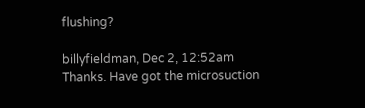flushing?

billyfieldman, Dec 2, 12:52am
Thanks. Have got the microsuction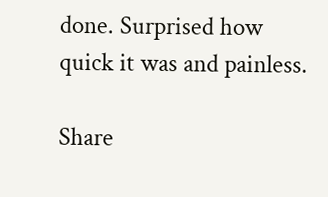done. Surprised how quick it was and painless.

Share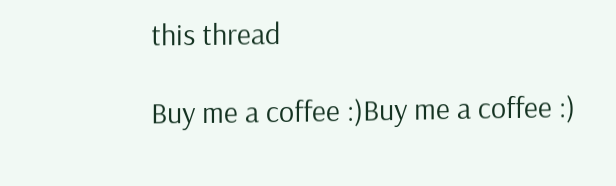this thread

Buy me a coffee :)Buy me a coffee :)